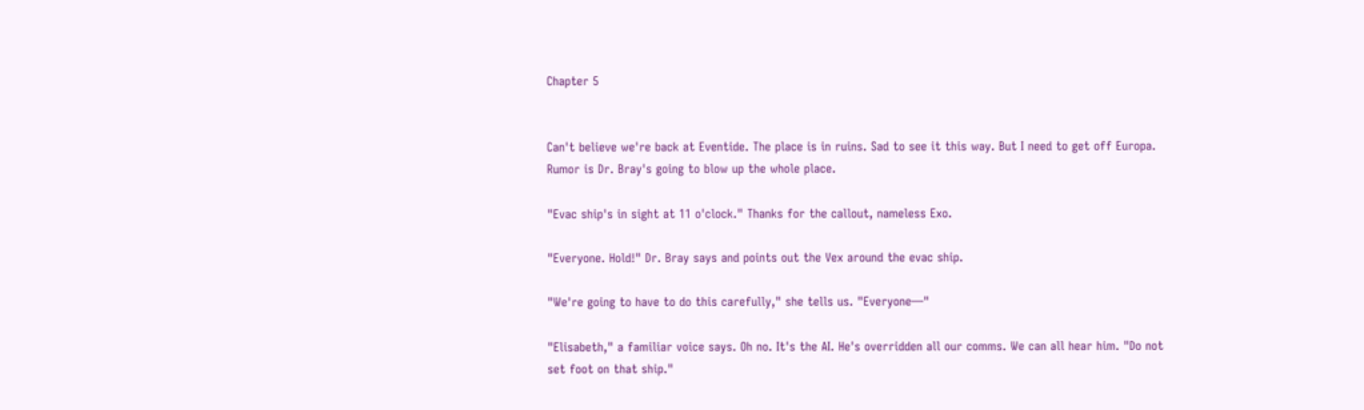Chapter 5


Can't believe we're back at Eventide. The place is in ruins. Sad to see it this way. But I need to get off Europa. Rumor is Dr. Bray's going to blow up the whole place.

"Evac ship's in sight at 11 o'clock." Thanks for the callout, nameless Exo.

"Everyone. Hold!" Dr. Bray says and points out the Vex around the evac ship.

"We're going to have to do this carefully," she tells us. "Everyone—"

"Elisabeth," a familiar voice says. Oh no. It's the AI. He's overridden all our comms. We can all hear him. "Do not set foot on that ship."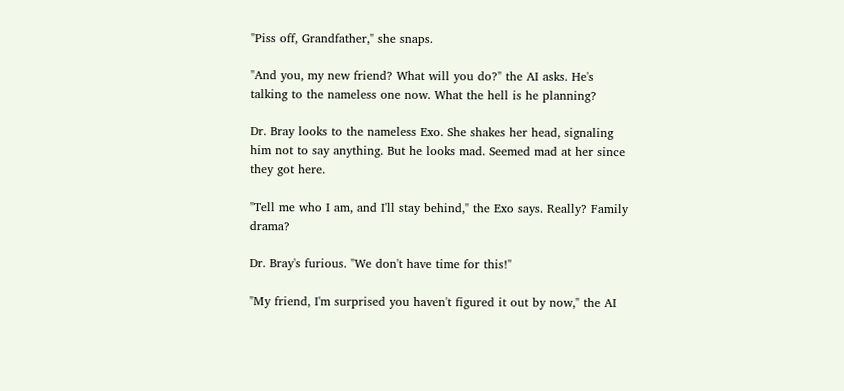"Piss off, Grandfather," she snaps.

"And you, my new friend? What will you do?" the AI asks. He's talking to the nameless one now. What the hell is he planning?

Dr. Bray looks to the nameless Exo. She shakes her head, signaling him not to say anything. But he looks mad. Seemed mad at her since they got here.

"Tell me who I am, and I'll stay behind," the Exo says. Really? Family drama?

Dr. Bray's furious. "We don't have time for this!"

"My friend, I'm surprised you haven't figured it out by now," the AI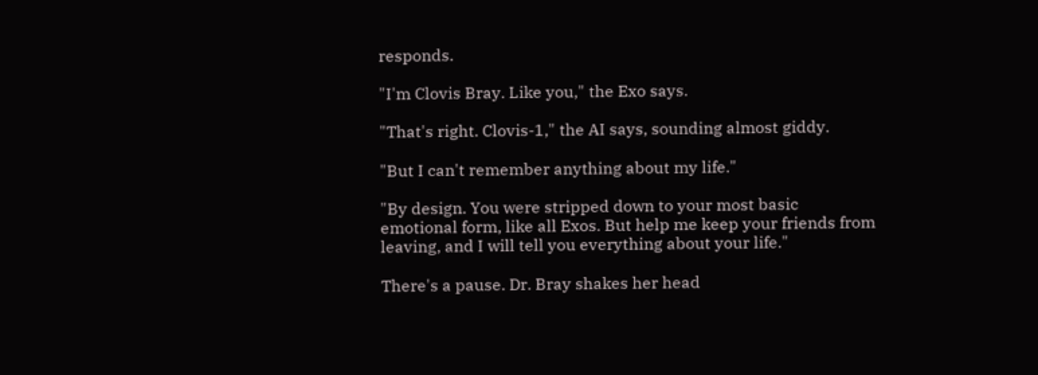responds.

"I'm Clovis Bray. Like you," the Exo says.

"That's right. Clovis-1," the AI says, sounding almost giddy.

"But I can't remember anything about my life."

"By design. You were stripped down to your most basic emotional form, like all Exos. But help me keep your friends from leaving, and I will tell you everything about your life."

There's a pause. Dr. Bray shakes her head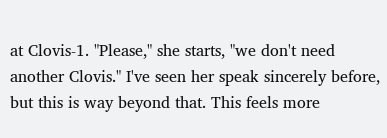at Clovis-1. "Please," she starts, "we don't need another Clovis." I've seen her speak sincerely before, but this is way beyond that. This feels more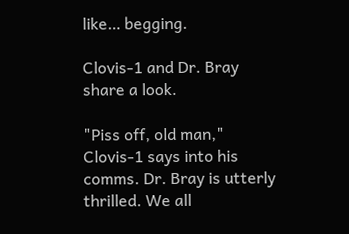like… begging.

Clovis-1 and Dr. Bray share a look.

"Piss off, old man," Clovis-1 says into his comms. Dr. Bray is utterly thrilled. We all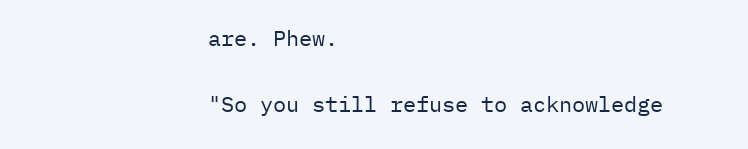are. Phew.

"So you still refuse to acknowledge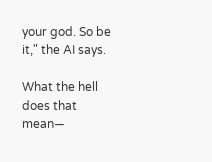your god. So be it," the AI says.

What the hell does that mean—